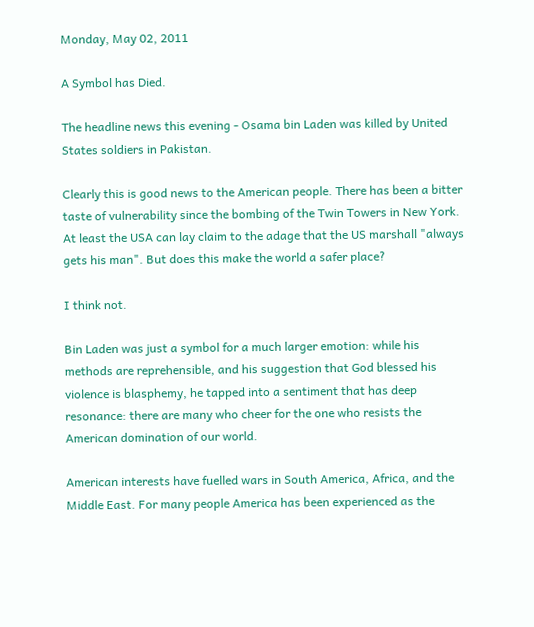Monday, May 02, 2011

A Symbol has Died.

The headline news this evening - Osama bin Laden was killed by United States soldiers in Pakistan.

Clearly this is good news to the American people. There has been a bitter taste of vulnerability since the bombing of the Twin Towers in New York. At least the USA can lay claim to the adage that the US marshall "always gets his man". But does this make the world a safer place?

I think not.

Bin Laden was just a symbol for a much larger emotion: while his methods are reprehensible, and his suggestion that God blessed his violence is blasphemy, he tapped into a sentiment that has deep resonance: there are many who cheer for the one who resists the American domination of our world.

American interests have fuelled wars in South America, Africa, and the Middle East. For many people America has been experienced as the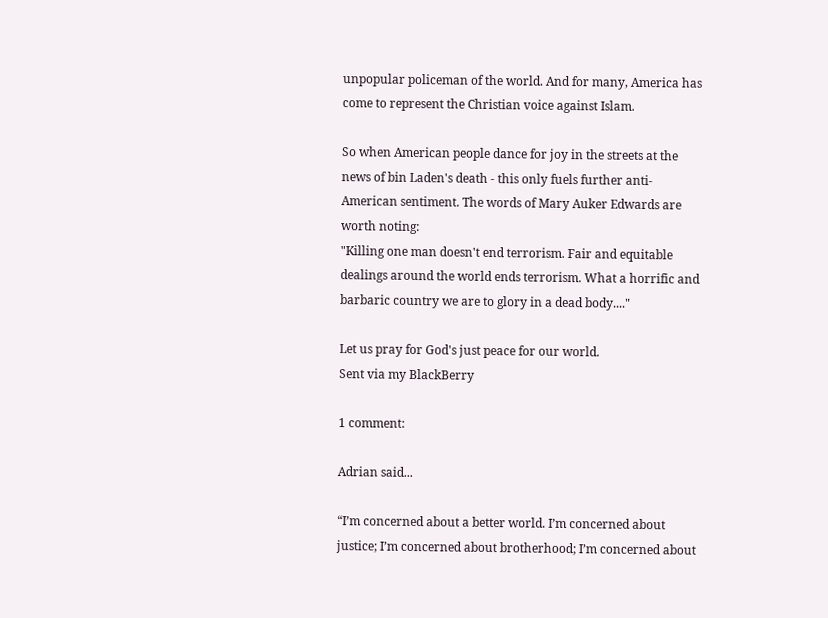unpopular policeman of the world. And for many, America has come to represent the Christian voice against Islam.

So when American people dance for joy in the streets at the news of bin Laden's death - this only fuels further anti-American sentiment. The words of Mary Auker Edwards are worth noting:
"Killing one man doesn't end terrorism. Fair and equitable dealings around the world ends terrorism. What a horrific and barbaric country we are to glory in a dead body...."

Let us pray for God's just peace for our world.
Sent via my BlackBerry

1 comment:

Adrian said...

“I’m concerned about a better world. I’m concerned about justice; I’m concerned about brotherhood; I’m concerned about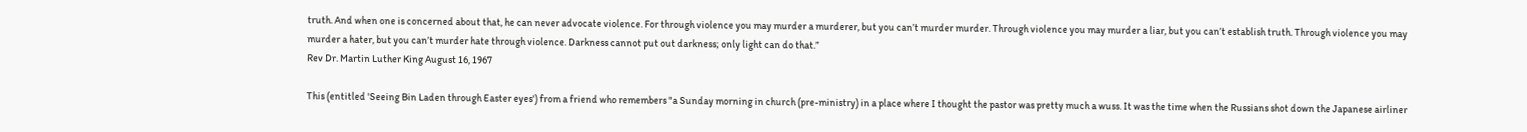truth. And when one is concerned about that, he can never advocate violence. For through violence you may murder a murderer, but you can’t murder murder. Through violence you may murder a liar, but you can’t establish truth. Through violence you may murder a hater, but you can’t murder hate through violence. Darkness cannot put out darkness; only light can do that.”
Rev Dr. Martin Luther King August 16, 1967

This (entitled 'Seeing Bin Laden through Easter eyes') from a friend who remembers "a Sunday morning in church (pre-ministry) in a place where I thought the pastor was pretty much a wuss. It was the time when the Russians shot down the Japanese airliner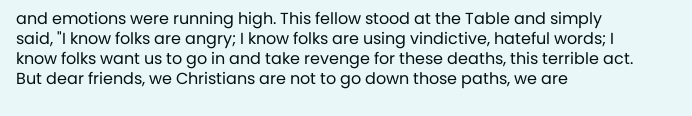and emotions were running high. This fellow stood at the Table and simply said, "I know folks are angry; I know folks are using vindictive, hateful words; I know folks want us to go in and take revenge for these deaths, this terrible act. But dear friends, we Christians are not to go down those paths, we are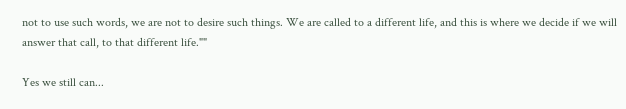not to use such words, we are not to desire such things. We are called to a different life, and this is where we decide if we will answer that call, to that different life.""

Yes we still can...